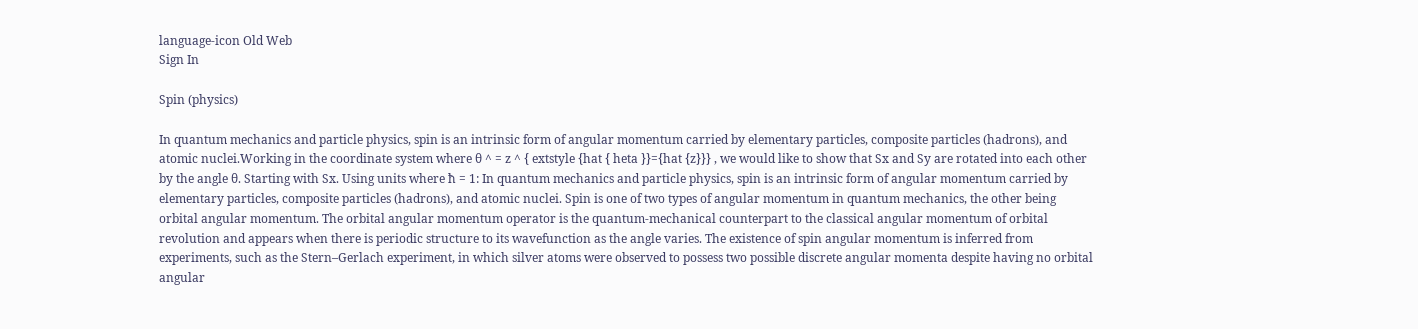language-icon Old Web
Sign In

Spin (physics)

In quantum mechanics and particle physics, spin is an intrinsic form of angular momentum carried by elementary particles, composite particles (hadrons), and atomic nuclei.Working in the coordinate system where θ ^ = z ^ { extstyle {hat { heta }}={hat {z}}} , we would like to show that Sx and Sy are rotated into each other by the angle θ. Starting with Sx. Using units where ħ = 1: In quantum mechanics and particle physics, spin is an intrinsic form of angular momentum carried by elementary particles, composite particles (hadrons), and atomic nuclei. Spin is one of two types of angular momentum in quantum mechanics, the other being orbital angular momentum. The orbital angular momentum operator is the quantum-mechanical counterpart to the classical angular momentum of orbital revolution and appears when there is periodic structure to its wavefunction as the angle varies. The existence of spin angular momentum is inferred from experiments, such as the Stern–Gerlach experiment, in which silver atoms were observed to possess two possible discrete angular momenta despite having no orbital angular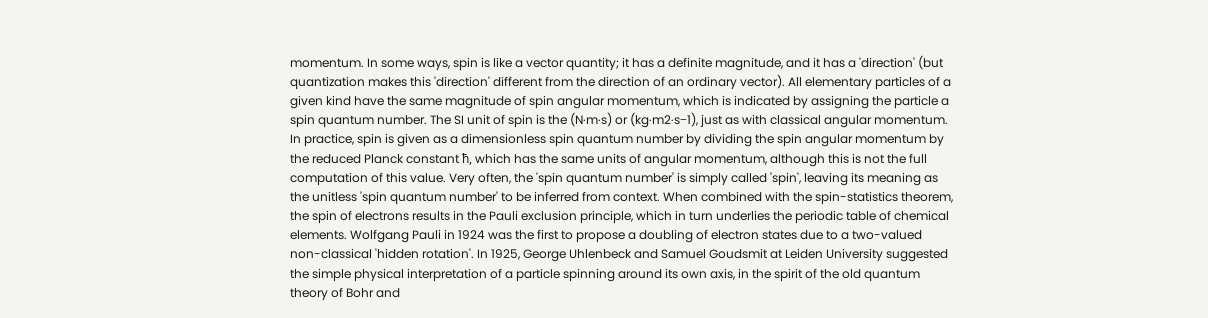momentum. In some ways, spin is like a vector quantity; it has a definite magnitude, and it has a 'direction' (but quantization makes this 'direction' different from the direction of an ordinary vector). All elementary particles of a given kind have the same magnitude of spin angular momentum, which is indicated by assigning the particle a spin quantum number. The SI unit of spin is the (N·m·s) or (kg·m2·s−1), just as with classical angular momentum. In practice, spin is given as a dimensionless spin quantum number by dividing the spin angular momentum by the reduced Planck constant ħ, which has the same units of angular momentum, although this is not the full computation of this value. Very often, the 'spin quantum number' is simply called 'spin', leaving its meaning as the unitless 'spin quantum number' to be inferred from context. When combined with the spin-statistics theorem, the spin of electrons results in the Pauli exclusion principle, which in turn underlies the periodic table of chemical elements. Wolfgang Pauli in 1924 was the first to propose a doubling of electron states due to a two-valued non-classical 'hidden rotation'. In 1925, George Uhlenbeck and Samuel Goudsmit at Leiden University suggested the simple physical interpretation of a particle spinning around its own axis, in the spirit of the old quantum theory of Bohr and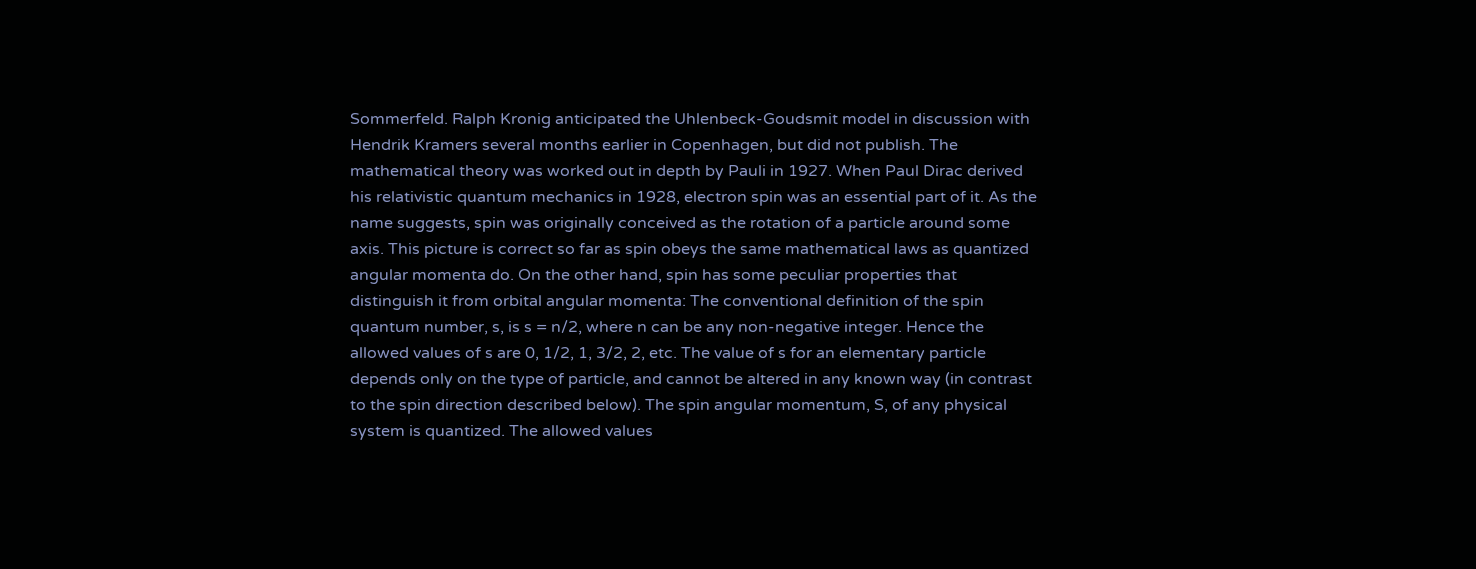Sommerfeld. Ralph Kronig anticipated the Uhlenbeck-Goudsmit model in discussion with Hendrik Kramers several months earlier in Copenhagen, but did not publish. The mathematical theory was worked out in depth by Pauli in 1927. When Paul Dirac derived his relativistic quantum mechanics in 1928, electron spin was an essential part of it. As the name suggests, spin was originally conceived as the rotation of a particle around some axis. This picture is correct so far as spin obeys the same mathematical laws as quantized angular momenta do. On the other hand, spin has some peculiar properties that distinguish it from orbital angular momenta: The conventional definition of the spin quantum number, s, is s = n/2, where n can be any non-negative integer. Hence the allowed values of s are 0, 1/2, 1, 3/2, 2, etc. The value of s for an elementary particle depends only on the type of particle, and cannot be altered in any known way (in contrast to the spin direction described below). The spin angular momentum, S, of any physical system is quantized. The allowed values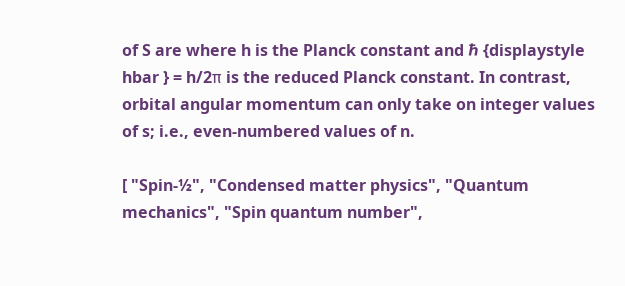of S are where h is the Planck constant and ℏ {displaystyle hbar } = h/2π is the reduced Planck constant. In contrast, orbital angular momentum can only take on integer values of s; i.e., even-numbered values of n.

[ "Spin-½", "Condensed matter physics", "Quantum mechanics", "Spin quantum number",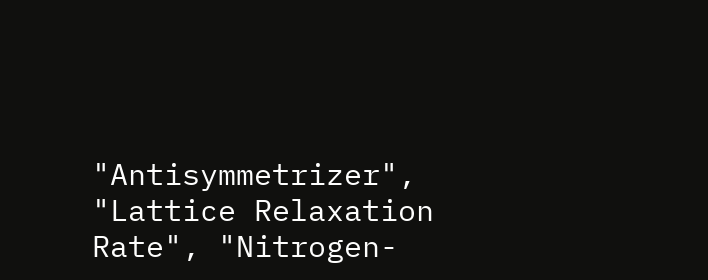"Antisymmetrizer", "Lattice Relaxation Rate", "Nitrogen-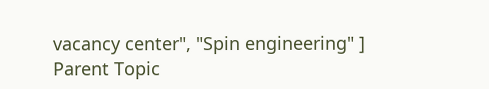vacancy center", "Spin engineering" ]
Parent Topic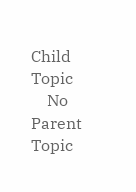Child Topic
    No Parent Topic